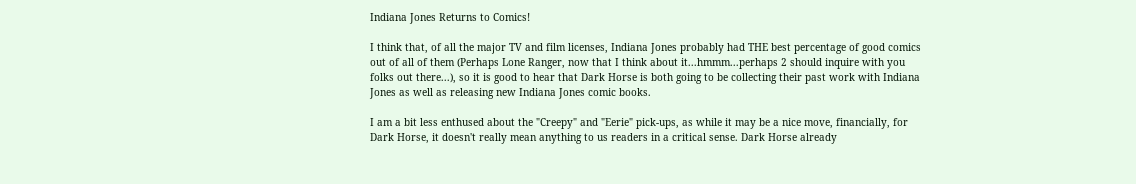Indiana Jones Returns to Comics!

I think that, of all the major TV and film licenses, Indiana Jones probably had THE best percentage of good comics out of all of them (Perhaps Lone Ranger, now that I think about it...hmmm...perhaps 2 should inquire with you folks out there...), so it is good to hear that Dark Horse is both going to be collecting their past work with Indiana Jones as well as releasing new Indiana Jones comic books.

I am a bit less enthused about the "Creepy" and "Eerie" pick-ups, as while it may be a nice move, financially, for Dark Horse, it doesn't really mean anything to us readers in a critical sense. Dark Horse already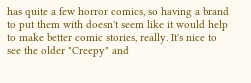has quite a few horror comics, so having a brand to put them with doesn't seem like it would help to make better comic stories, really. It's nice to see the older "Creepy" and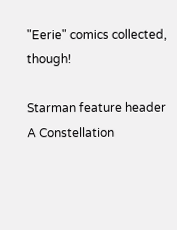"Eerie" comics collected, though!

Starman feature header
A Constellation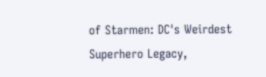of Starmen: DC's Weirdest Superhero Legacy,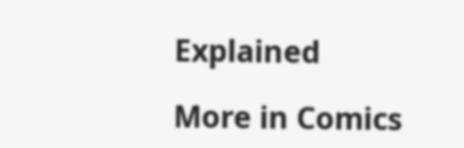Explained

More in Comics